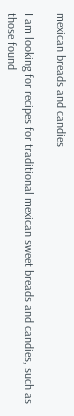mexican breads and candies

I am looking for recipes for traditional mexican sweet breads and candies, such as those found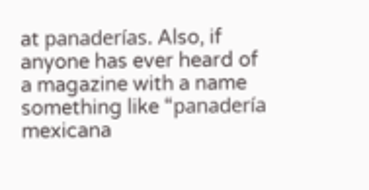at panaderías. Also, if anyone has ever heard of a magazine with a name something like “panadería mexicana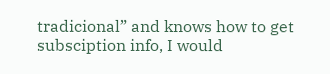tradicional” and knows how to get subsciption info, I would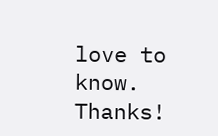love to know. Thanks!